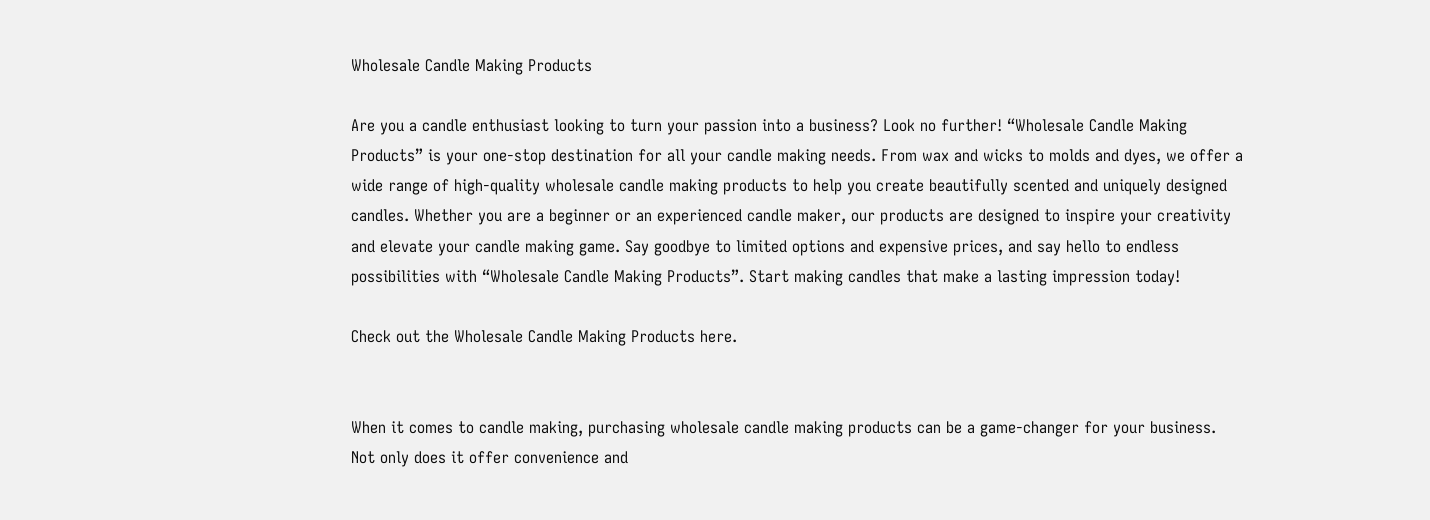Wholesale Candle Making Products

Are you a candle enthusiast looking to turn your passion into a business? Look no further! “Wholesale Candle Making Products” is your one-stop destination for all your candle making needs. From wax and wicks to molds and dyes, we offer a wide range of high-quality wholesale candle making products to help you create beautifully scented and uniquely designed candles. Whether you are a beginner or an experienced candle maker, our products are designed to inspire your creativity and elevate your candle making game. Say goodbye to limited options and expensive prices, and say hello to endless possibilities with “Wholesale Candle Making Products”. Start making candles that make a lasting impression today!

Check out the Wholesale Candle Making Products here.


When it comes to candle making, purchasing wholesale candle making products can be a game-changer for your business. Not only does it offer convenience and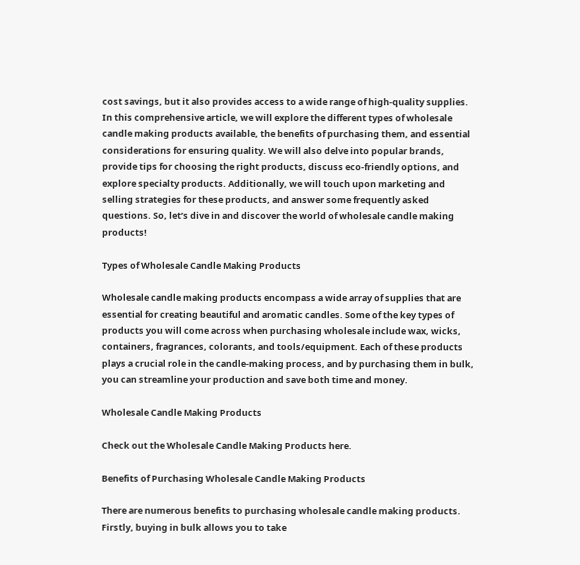cost savings, but it also provides access to a wide range of high-quality supplies. In this comprehensive article, we will explore the different types of wholesale candle making products available, the benefits of purchasing them, and essential considerations for ensuring quality. We will also delve into popular brands, provide tips for choosing the right products, discuss eco-friendly options, and explore specialty products. Additionally, we will touch upon marketing and selling strategies for these products, and answer some frequently asked questions. So, let’s dive in and discover the world of wholesale candle making products!

Types of Wholesale Candle Making Products

Wholesale candle making products encompass a wide array of supplies that are essential for creating beautiful and aromatic candles. Some of the key types of products you will come across when purchasing wholesale include wax, wicks, containers, fragrances, colorants, and tools/equipment. Each of these products plays a crucial role in the candle-making process, and by purchasing them in bulk, you can streamline your production and save both time and money.

Wholesale Candle Making Products

Check out the Wholesale Candle Making Products here.

Benefits of Purchasing Wholesale Candle Making Products

There are numerous benefits to purchasing wholesale candle making products. Firstly, buying in bulk allows you to take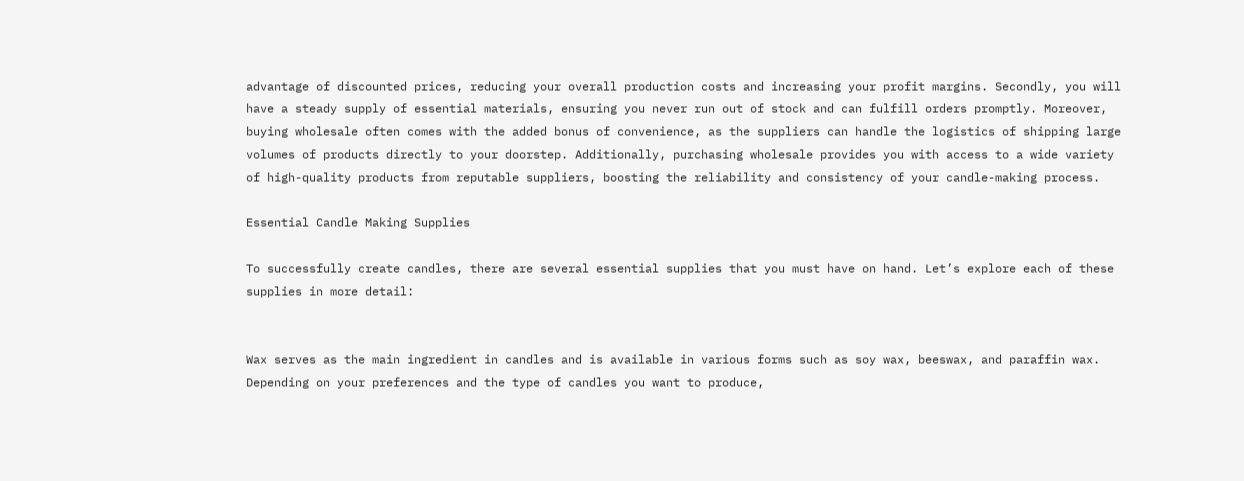advantage of discounted prices, reducing your overall production costs and increasing your profit margins. Secondly, you will have a steady supply of essential materials, ensuring you never run out of stock and can fulfill orders promptly. Moreover, buying wholesale often comes with the added bonus of convenience, as the suppliers can handle the logistics of shipping large volumes of products directly to your doorstep. Additionally, purchasing wholesale provides you with access to a wide variety of high-quality products from reputable suppliers, boosting the reliability and consistency of your candle-making process.

Essential Candle Making Supplies

To successfully create candles, there are several essential supplies that you must have on hand. Let’s explore each of these supplies in more detail:


Wax serves as the main ingredient in candles and is available in various forms such as soy wax, beeswax, and paraffin wax. Depending on your preferences and the type of candles you want to produce,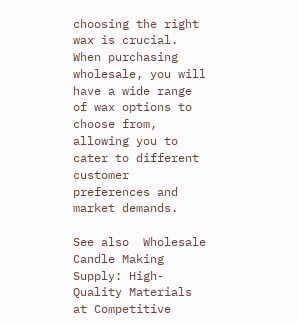choosing the right wax is crucial. When purchasing wholesale, you will have a wide range of wax options to choose from, allowing you to cater to different customer preferences and market demands.

See also  Wholesale Candle Making Supply: High-Quality Materials at Competitive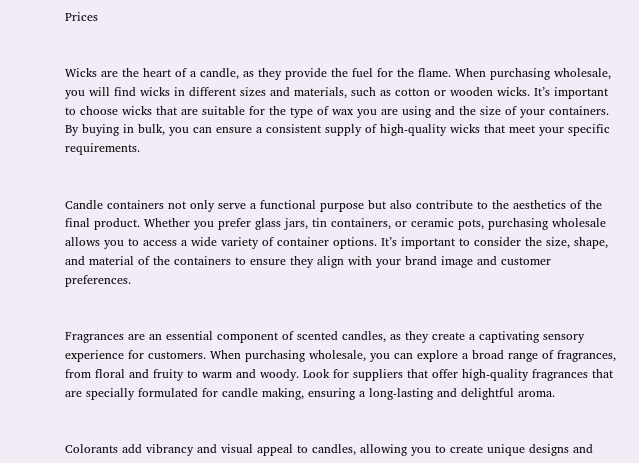Prices


Wicks are the heart of a candle, as they provide the fuel for the flame. When purchasing wholesale, you will find wicks in different sizes and materials, such as cotton or wooden wicks. It’s important to choose wicks that are suitable for the type of wax you are using and the size of your containers. By buying in bulk, you can ensure a consistent supply of high-quality wicks that meet your specific requirements.


Candle containers not only serve a functional purpose but also contribute to the aesthetics of the final product. Whether you prefer glass jars, tin containers, or ceramic pots, purchasing wholesale allows you to access a wide variety of container options. It’s important to consider the size, shape, and material of the containers to ensure they align with your brand image and customer preferences.


Fragrances are an essential component of scented candles, as they create a captivating sensory experience for customers. When purchasing wholesale, you can explore a broad range of fragrances, from floral and fruity to warm and woody. Look for suppliers that offer high-quality fragrances that are specially formulated for candle making, ensuring a long-lasting and delightful aroma.


Colorants add vibrancy and visual appeal to candles, allowing you to create unique designs and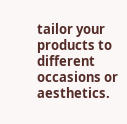tailor your products to different occasions or aesthetics.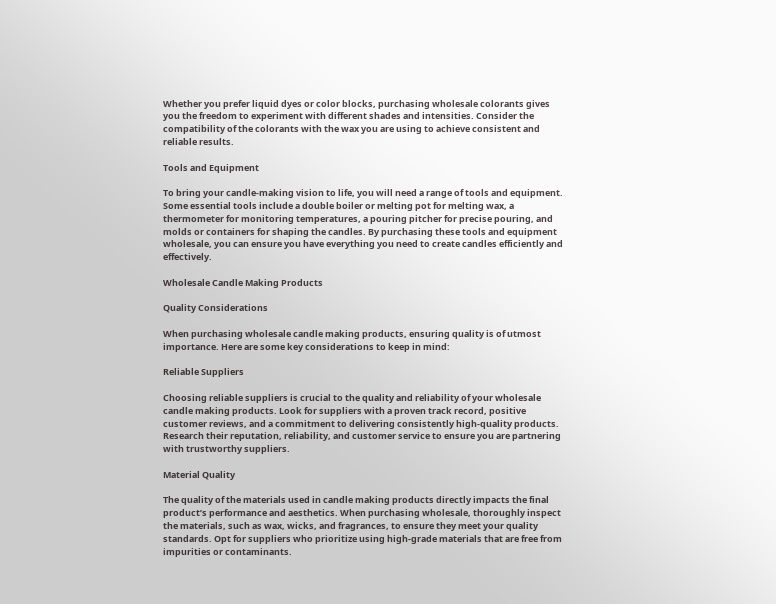Whether you prefer liquid dyes or color blocks, purchasing wholesale colorants gives you the freedom to experiment with different shades and intensities. Consider the compatibility of the colorants with the wax you are using to achieve consistent and reliable results.

Tools and Equipment

To bring your candle-making vision to life, you will need a range of tools and equipment. Some essential tools include a double boiler or melting pot for melting wax, a thermometer for monitoring temperatures, a pouring pitcher for precise pouring, and molds or containers for shaping the candles. By purchasing these tools and equipment wholesale, you can ensure you have everything you need to create candles efficiently and effectively.

Wholesale Candle Making Products

Quality Considerations

When purchasing wholesale candle making products, ensuring quality is of utmost importance. Here are some key considerations to keep in mind:

Reliable Suppliers

Choosing reliable suppliers is crucial to the quality and reliability of your wholesale candle making products. Look for suppliers with a proven track record, positive customer reviews, and a commitment to delivering consistently high-quality products. Research their reputation, reliability, and customer service to ensure you are partnering with trustworthy suppliers.

Material Quality

The quality of the materials used in candle making products directly impacts the final product’s performance and aesthetics. When purchasing wholesale, thoroughly inspect the materials, such as wax, wicks, and fragrances, to ensure they meet your quality standards. Opt for suppliers who prioritize using high-grade materials that are free from impurities or contaminants.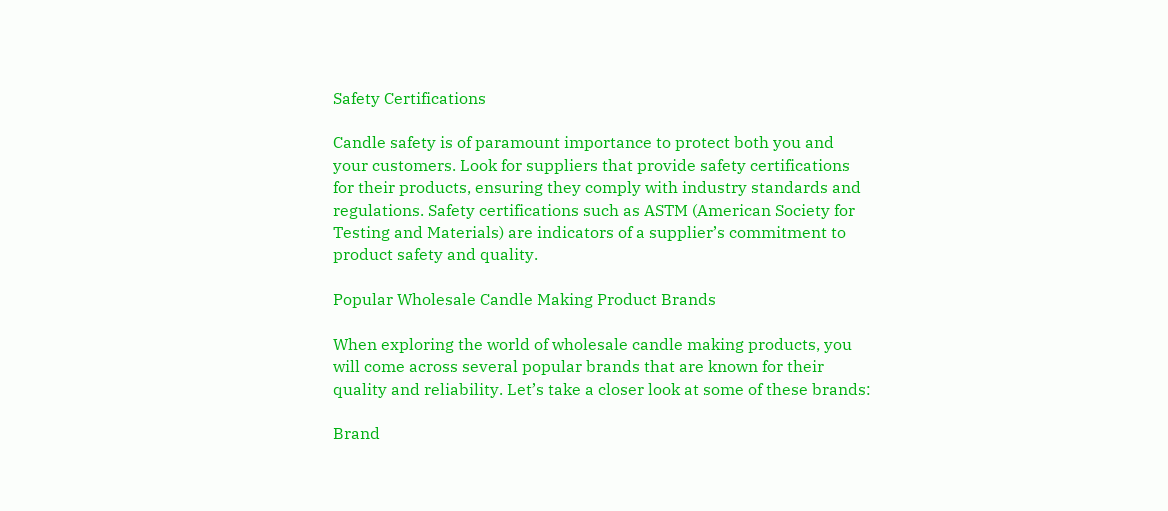Safety Certifications

Candle safety is of paramount importance to protect both you and your customers. Look for suppliers that provide safety certifications for their products, ensuring they comply with industry standards and regulations. Safety certifications such as ASTM (American Society for Testing and Materials) are indicators of a supplier’s commitment to product safety and quality.

Popular Wholesale Candle Making Product Brands

When exploring the world of wholesale candle making products, you will come across several popular brands that are known for their quality and reliability. Let’s take a closer look at some of these brands:

Brand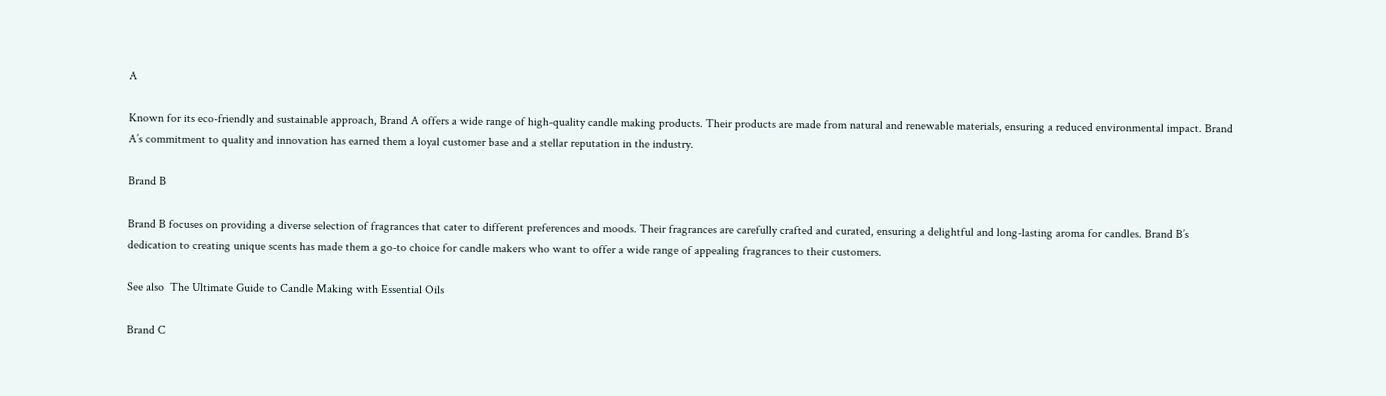A

Known for its eco-friendly and sustainable approach, Brand A offers a wide range of high-quality candle making products. Their products are made from natural and renewable materials, ensuring a reduced environmental impact. Brand A’s commitment to quality and innovation has earned them a loyal customer base and a stellar reputation in the industry.

Brand B

Brand B focuses on providing a diverse selection of fragrances that cater to different preferences and moods. Their fragrances are carefully crafted and curated, ensuring a delightful and long-lasting aroma for candles. Brand B’s dedication to creating unique scents has made them a go-to choice for candle makers who want to offer a wide range of appealing fragrances to their customers.

See also  The Ultimate Guide to Candle Making with Essential Oils

Brand C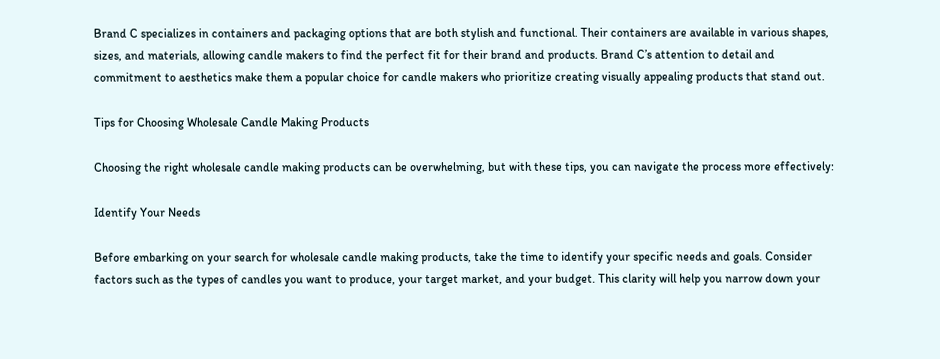Brand C specializes in containers and packaging options that are both stylish and functional. Their containers are available in various shapes, sizes, and materials, allowing candle makers to find the perfect fit for their brand and products. Brand C’s attention to detail and commitment to aesthetics make them a popular choice for candle makers who prioritize creating visually appealing products that stand out.

Tips for Choosing Wholesale Candle Making Products

Choosing the right wholesale candle making products can be overwhelming, but with these tips, you can navigate the process more effectively:

Identify Your Needs

Before embarking on your search for wholesale candle making products, take the time to identify your specific needs and goals. Consider factors such as the types of candles you want to produce, your target market, and your budget. This clarity will help you narrow down your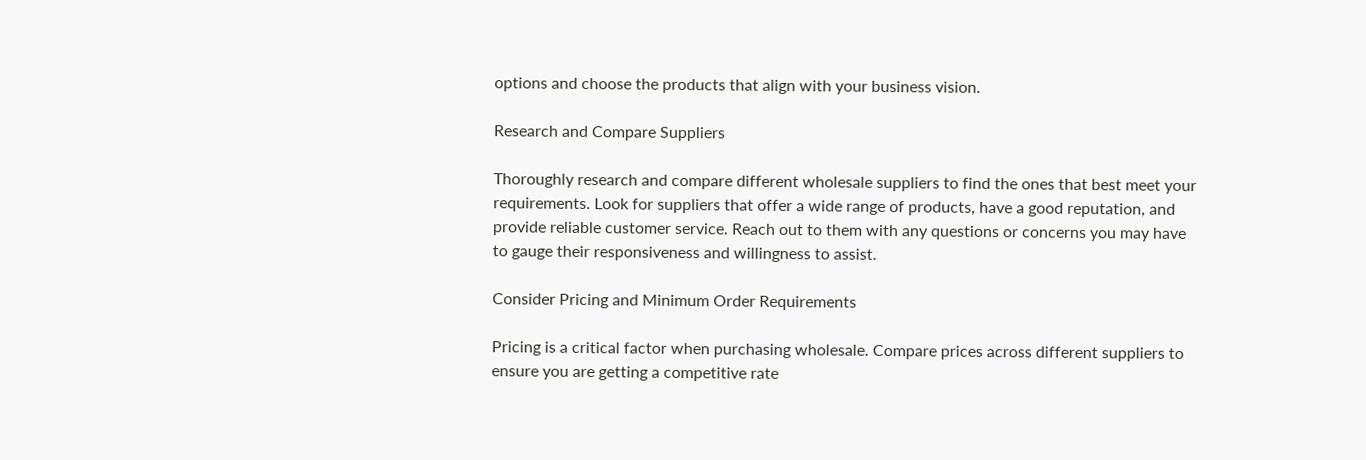options and choose the products that align with your business vision.

Research and Compare Suppliers

Thoroughly research and compare different wholesale suppliers to find the ones that best meet your requirements. Look for suppliers that offer a wide range of products, have a good reputation, and provide reliable customer service. Reach out to them with any questions or concerns you may have to gauge their responsiveness and willingness to assist.

Consider Pricing and Minimum Order Requirements

Pricing is a critical factor when purchasing wholesale. Compare prices across different suppliers to ensure you are getting a competitive rate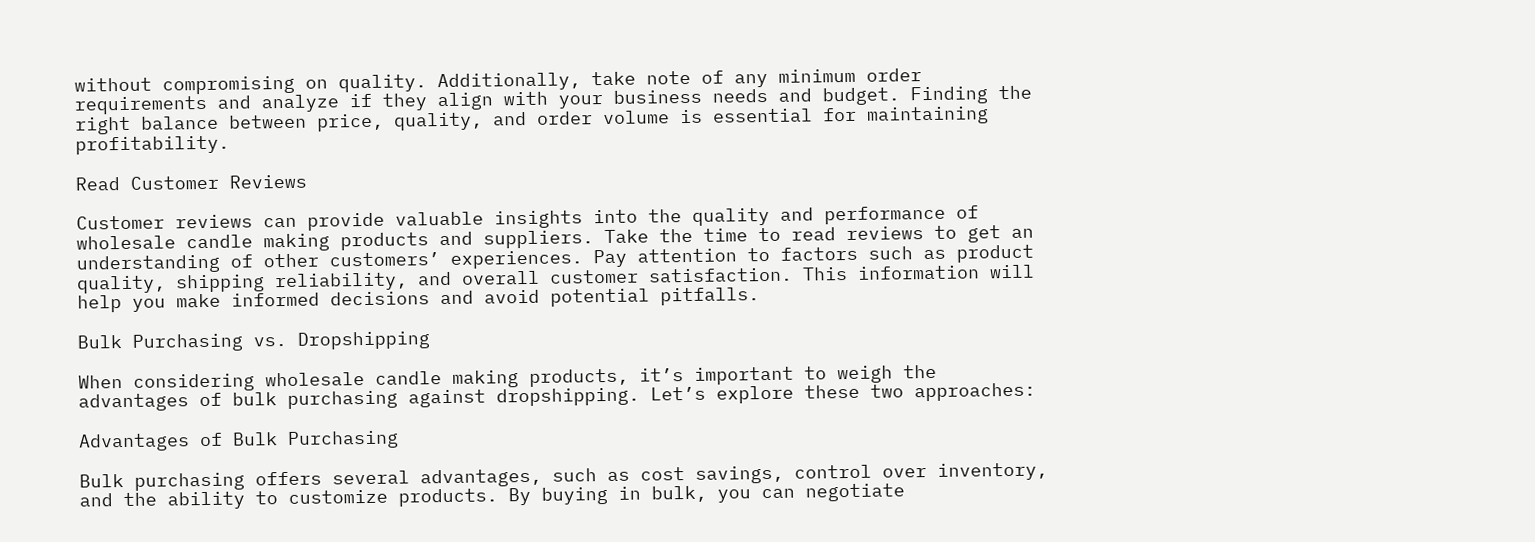without compromising on quality. Additionally, take note of any minimum order requirements and analyze if they align with your business needs and budget. Finding the right balance between price, quality, and order volume is essential for maintaining profitability.

Read Customer Reviews

Customer reviews can provide valuable insights into the quality and performance of wholesale candle making products and suppliers. Take the time to read reviews to get an understanding of other customers’ experiences. Pay attention to factors such as product quality, shipping reliability, and overall customer satisfaction. This information will help you make informed decisions and avoid potential pitfalls.

Bulk Purchasing vs. Dropshipping

When considering wholesale candle making products, it’s important to weigh the advantages of bulk purchasing against dropshipping. Let’s explore these two approaches:

Advantages of Bulk Purchasing

Bulk purchasing offers several advantages, such as cost savings, control over inventory, and the ability to customize products. By buying in bulk, you can negotiate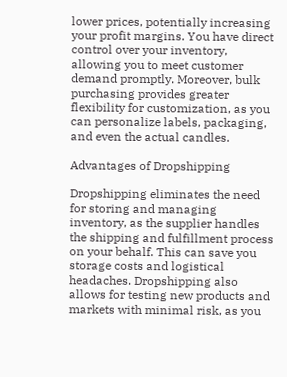lower prices, potentially increasing your profit margins. You have direct control over your inventory, allowing you to meet customer demand promptly. Moreover, bulk purchasing provides greater flexibility for customization, as you can personalize labels, packaging, and even the actual candles.

Advantages of Dropshipping

Dropshipping eliminates the need for storing and managing inventory, as the supplier handles the shipping and fulfillment process on your behalf. This can save you storage costs and logistical headaches. Dropshipping also allows for testing new products and markets with minimal risk, as you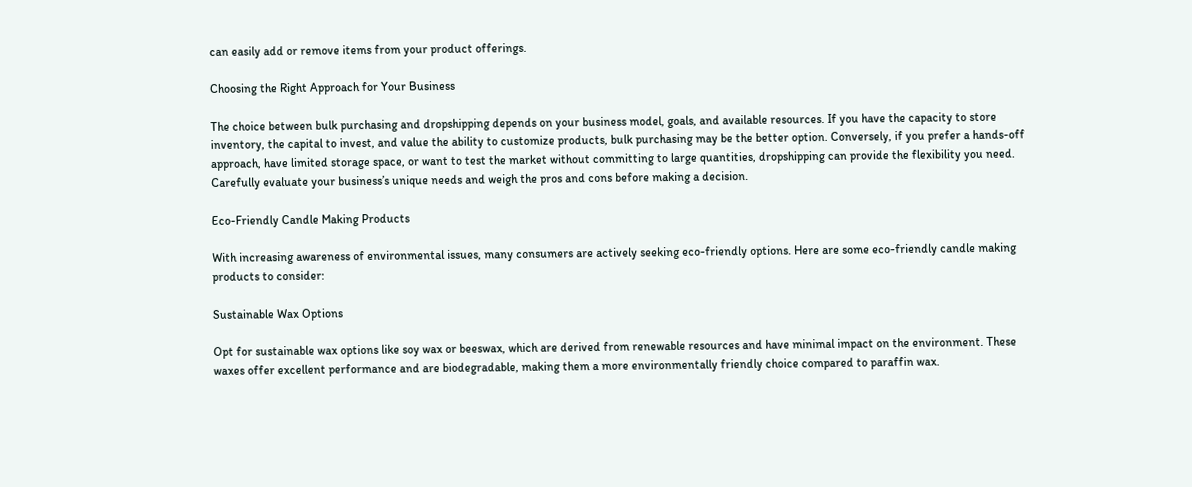can easily add or remove items from your product offerings.

Choosing the Right Approach for Your Business

The choice between bulk purchasing and dropshipping depends on your business model, goals, and available resources. If you have the capacity to store inventory, the capital to invest, and value the ability to customize products, bulk purchasing may be the better option. Conversely, if you prefer a hands-off approach, have limited storage space, or want to test the market without committing to large quantities, dropshipping can provide the flexibility you need. Carefully evaluate your business’s unique needs and weigh the pros and cons before making a decision.

Eco-Friendly Candle Making Products

With increasing awareness of environmental issues, many consumers are actively seeking eco-friendly options. Here are some eco-friendly candle making products to consider:

Sustainable Wax Options

Opt for sustainable wax options like soy wax or beeswax, which are derived from renewable resources and have minimal impact on the environment. These waxes offer excellent performance and are biodegradable, making them a more environmentally friendly choice compared to paraffin wax.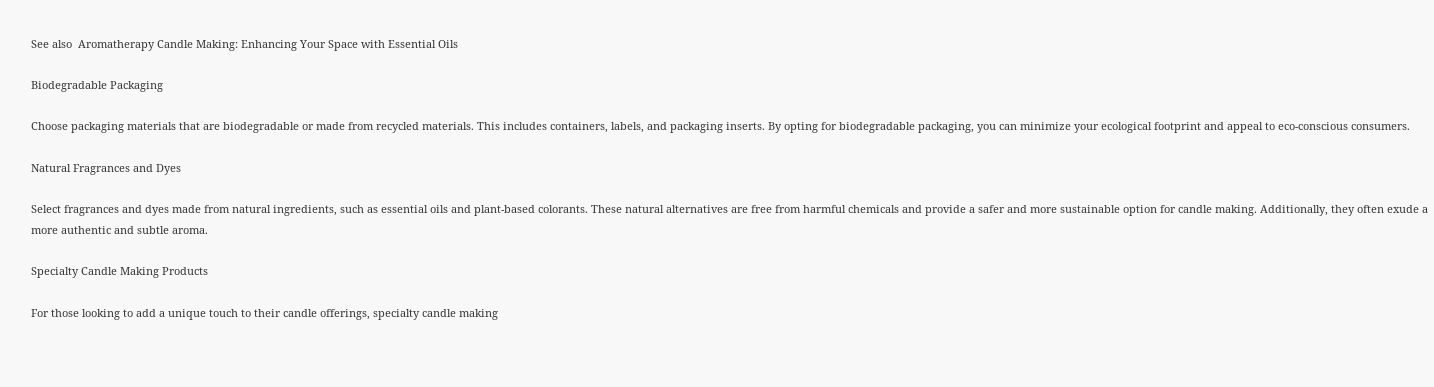See also  Aromatherapy Candle Making: Enhancing Your Space with Essential Oils

Biodegradable Packaging

Choose packaging materials that are biodegradable or made from recycled materials. This includes containers, labels, and packaging inserts. By opting for biodegradable packaging, you can minimize your ecological footprint and appeal to eco-conscious consumers.

Natural Fragrances and Dyes

Select fragrances and dyes made from natural ingredients, such as essential oils and plant-based colorants. These natural alternatives are free from harmful chemicals and provide a safer and more sustainable option for candle making. Additionally, they often exude a more authentic and subtle aroma.

Specialty Candle Making Products

For those looking to add a unique touch to their candle offerings, specialty candle making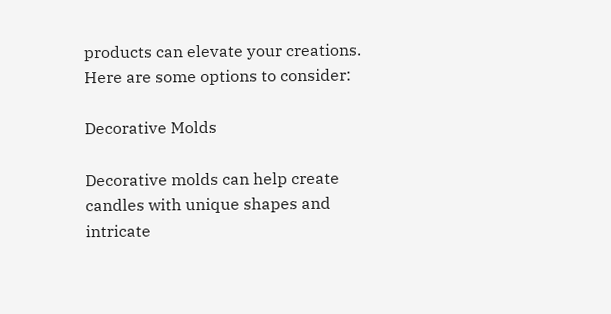products can elevate your creations. Here are some options to consider:

Decorative Molds

Decorative molds can help create candles with unique shapes and intricate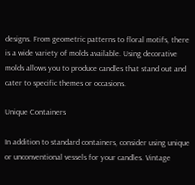designs. From geometric patterns to floral motifs, there is a wide variety of molds available. Using decorative molds allows you to produce candles that stand out and cater to specific themes or occasions.

Unique Containers

In addition to standard containers, consider using unique or unconventional vessels for your candles. Vintage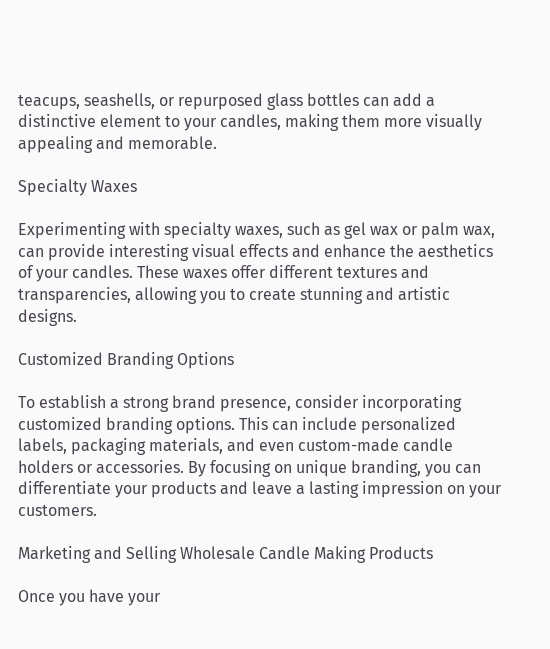teacups, seashells, or repurposed glass bottles can add a distinctive element to your candles, making them more visually appealing and memorable.

Specialty Waxes

Experimenting with specialty waxes, such as gel wax or palm wax, can provide interesting visual effects and enhance the aesthetics of your candles. These waxes offer different textures and transparencies, allowing you to create stunning and artistic designs.

Customized Branding Options

To establish a strong brand presence, consider incorporating customized branding options. This can include personalized labels, packaging materials, and even custom-made candle holders or accessories. By focusing on unique branding, you can differentiate your products and leave a lasting impression on your customers.

Marketing and Selling Wholesale Candle Making Products

Once you have your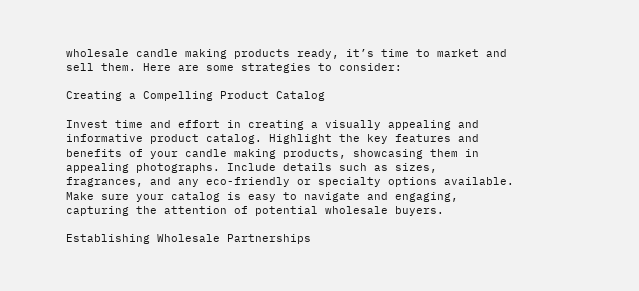wholesale candle making products ready, it’s time to market and sell them. Here are some strategies to consider:

Creating a Compelling Product Catalog

Invest time and effort in creating a visually appealing and informative product catalog. Highlight the key features and benefits of your candle making products, showcasing them in appealing photographs. Include details such as sizes, fragrances, and any eco-friendly or specialty options available. Make sure your catalog is easy to navigate and engaging, capturing the attention of potential wholesale buyers.

Establishing Wholesale Partnerships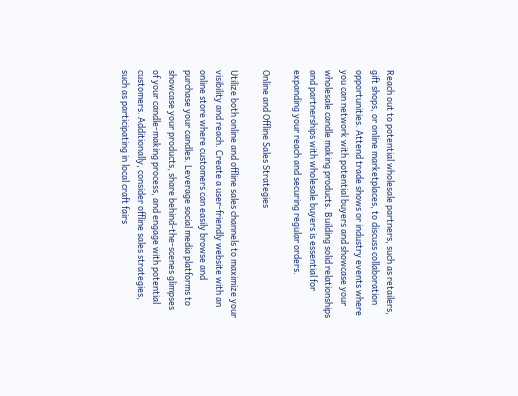Reach out to potential wholesale partners, such as retailers, gift shops, or online marketplaces, to discuss collaboration opportunities. Attend trade shows or industry events where you can network with potential buyers and showcase your wholesale candle making products. Building solid relationships and partnerships with wholesale buyers is essential for expanding your reach and securing regular orders.

Online and Offline Sales Strategies

Utilize both online and offline sales channels to maximize your visibility and reach. Create a user-friendly website with an online store where customers can easily browse and purchase your candles. Leverage social media platforms to showcase your products, share behind-the-scenes glimpses of your candle-making process, and engage with potential customers. Additionally, consider offline sales strategies, such as participating in local craft fairs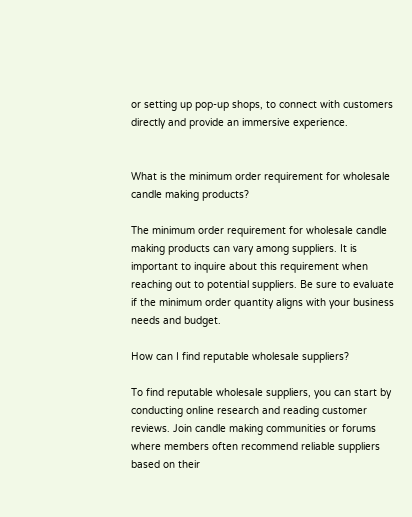or setting up pop-up shops, to connect with customers directly and provide an immersive experience.


What is the minimum order requirement for wholesale candle making products?

The minimum order requirement for wholesale candle making products can vary among suppliers. It is important to inquire about this requirement when reaching out to potential suppliers. Be sure to evaluate if the minimum order quantity aligns with your business needs and budget.

How can I find reputable wholesale suppliers?

To find reputable wholesale suppliers, you can start by conducting online research and reading customer reviews. Join candle making communities or forums where members often recommend reliable suppliers based on their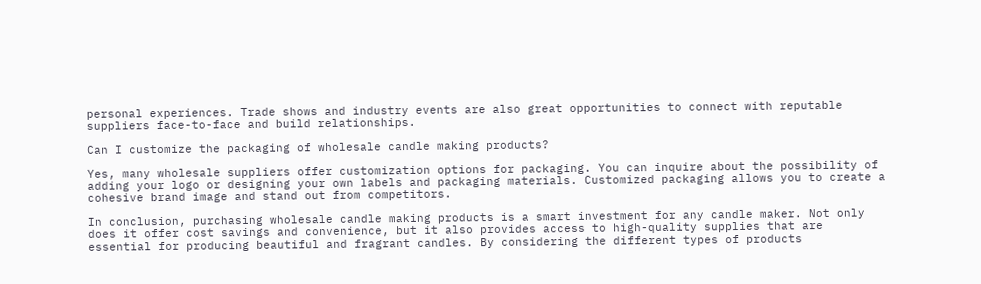personal experiences. Trade shows and industry events are also great opportunities to connect with reputable suppliers face-to-face and build relationships.

Can I customize the packaging of wholesale candle making products?

Yes, many wholesale suppliers offer customization options for packaging. You can inquire about the possibility of adding your logo or designing your own labels and packaging materials. Customized packaging allows you to create a cohesive brand image and stand out from competitors.

In conclusion, purchasing wholesale candle making products is a smart investment for any candle maker. Not only does it offer cost savings and convenience, but it also provides access to high-quality supplies that are essential for producing beautiful and fragrant candles. By considering the different types of products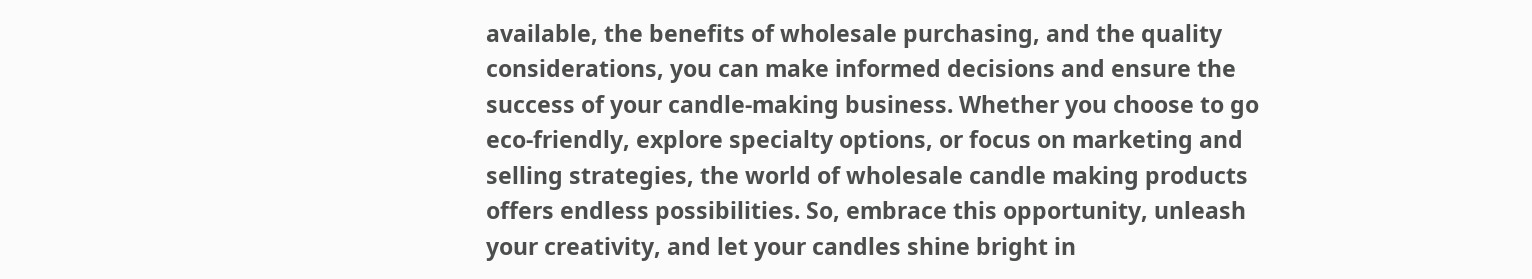available, the benefits of wholesale purchasing, and the quality considerations, you can make informed decisions and ensure the success of your candle-making business. Whether you choose to go eco-friendly, explore specialty options, or focus on marketing and selling strategies, the world of wholesale candle making products offers endless possibilities. So, embrace this opportunity, unleash your creativity, and let your candles shine bright in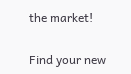the market!

Find your new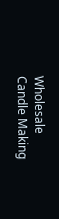Wholesale Candle Making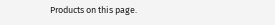Products on this page.